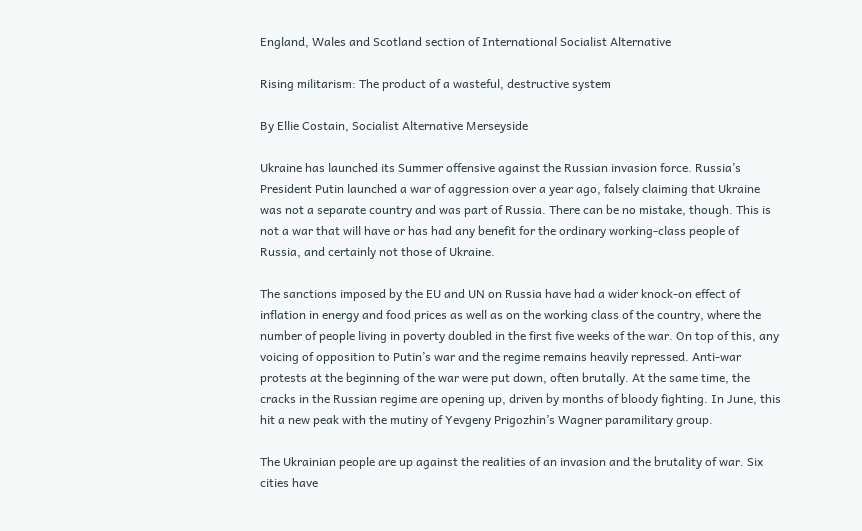England, Wales and Scotland section of International Socialist Alternative

Rising militarism: The product of a wasteful, destructive system

By Ellie Costain, Socialist Alternative Merseyside

Ukraine has launched its Summer offensive against the Russian invasion force. Russia’s President Putin launched a war of aggression over a year ago, falsely claiming that Ukraine was not a separate country and was part of Russia. There can be no mistake, though. This is not a war that will have or has had any benefit for the ordinary working-class people of Russia, and certainly not those of Ukraine.

The sanctions imposed by the EU and UN on Russia have had a wider knock-on effect of inflation in energy and food prices as well as on the working class of the country, where the number of people living in poverty doubled in the first five weeks of the war. On top of this, any voicing of opposition to Putin’s war and the regime remains heavily repressed. Anti-war protests at the beginning of the war were put down, often brutally. At the same time, the cracks in the Russian regime are opening up, driven by months of bloody fighting. In June, this hit a new peak with the mutiny of Yevgeny Prigozhin’s Wagner paramilitary group.

The Ukrainian people are up against the realities of an invasion and the brutality of war. Six cities have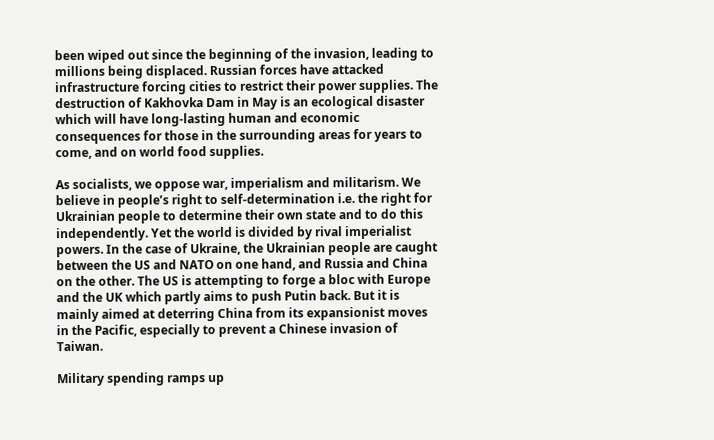been wiped out since the beginning of the invasion, leading to millions being displaced. Russian forces have attacked infrastructure forcing cities to restrict their power supplies. The destruction of Kakhovka Dam in May is an ecological disaster which will have long-lasting human and economic consequences for those in the surrounding areas for years to come, and on world food supplies.

As socialists, we oppose war, imperialism and militarism. We believe in people’s right to self-determination i.e. the right for Ukrainian people to determine their own state and to do this independently. Yet the world is divided by rival imperialist powers. In the case of Ukraine, the Ukrainian people are caught between the US and NATO on one hand, and Russia and China on the other. The US is attempting to forge a bloc with Europe and the UK which partly aims to push Putin back. But it is mainly aimed at deterring China from its expansionist moves in the Pacific, especially to prevent a Chinese invasion of Taiwan.

Military spending ramps up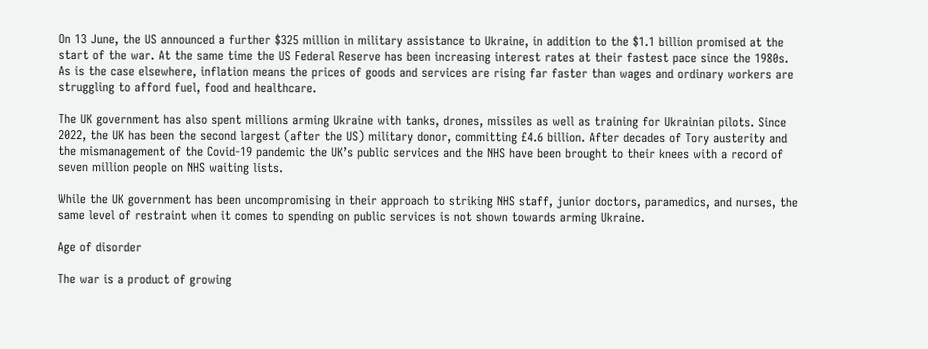On 13 June, the US announced a further $325 million in military assistance to Ukraine, in addition to the $1.1 billion promised at the start of the war. At the same time the US Federal Reserve has been increasing interest rates at their fastest pace since the 1980s. As is the case elsewhere, inflation means the prices of goods and services are rising far faster than wages and ordinary workers are struggling to afford fuel, food and healthcare.

The UK government has also spent millions arming Ukraine with tanks, drones, missiles as well as training for Ukrainian pilots. Since 2022, the UK has been the second largest (after the US) military donor, committing £4.6 billion. After decades of Tory austerity and the mismanagement of the Covid-19 pandemic the UK’s public services and the NHS have been brought to their knees with a record of seven million people on NHS waiting lists.

While the UK government has been uncompromising in their approach to striking NHS staff, junior doctors, paramedics, and nurses, the same level of restraint when it comes to spending on public services is not shown towards arming Ukraine.

Age of disorder

The war is a product of growing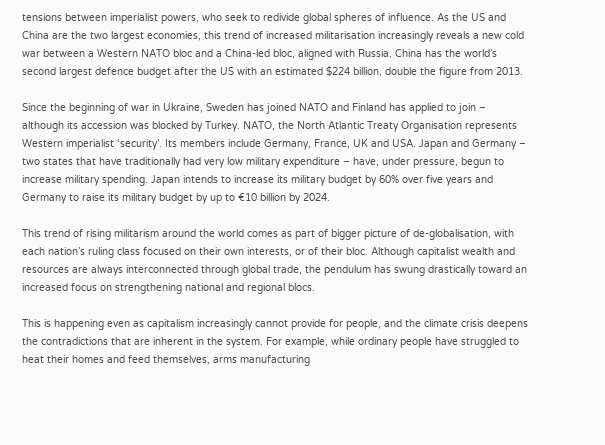tensions between imperialist powers, who seek to redivide global spheres of influence. As the US and China are the two largest economies, this trend of increased militarisation increasingly reveals a new cold war between a Western NATO bloc and a China-led bloc, aligned with Russia. China has the world’s second largest defence budget after the US with an estimated $224 billion, double the figure from 2013.

Since the beginning of war in Ukraine, Sweden has joined NATO and Finland has applied to join – although its accession was blocked by Turkey. NATO, the North Atlantic Treaty Organisation represents Western imperialist ‘security’. Its members include Germany, France, UK and USA. Japan and Germany – two states that have traditionally had very low military expenditure – have, under pressure, begun to increase military spending. Japan intends to increase its military budget by 60% over five years and Germany to raise its military budget by up to €10 billion by 2024.

This trend of rising militarism around the world comes as part of bigger picture of de-globalisation, with each nation’s ruling class focused on their own interests, or of their bloc. Although capitalist wealth and resources are always interconnected through global trade, the pendulum has swung drastically toward an increased focus on strengthening national and regional blocs.

This is happening even as capitalism increasingly cannot provide for people, and the climate crisis deepens the contradictions that are inherent in the system. For example, while ordinary people have struggled to heat their homes and feed themselves, arms manufacturing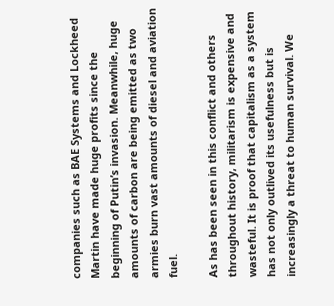companies such as BAE Systems and Lockheed Martin have made huge profits since the beginning of Putin’s invasion. Meanwhile, huge amounts of carbon are being emitted as two armies burn vast amounts of diesel and aviation fuel.

As has been seen in this conflict and others throughout history, militarism is expensive and wasteful. It is proof that capitalism as a system has not only outlived its usefulness but is increasingly a threat to human survival. We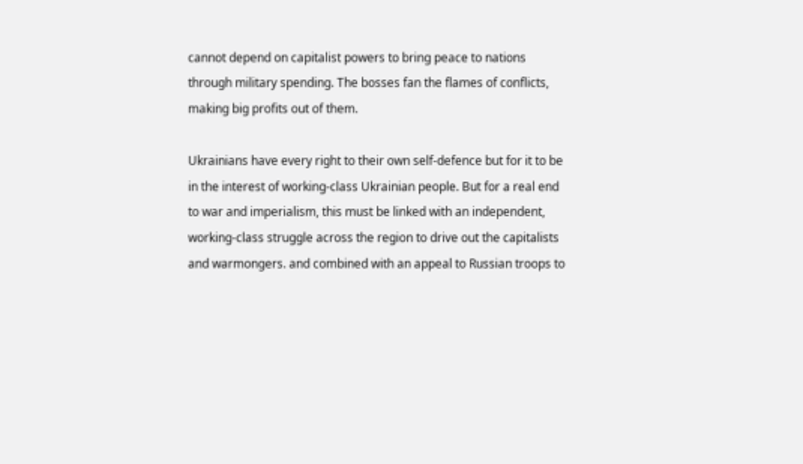cannot depend on capitalist powers to bring peace to nations through military spending. The bosses fan the flames of conflicts, making big profits out of them.

Ukrainians have every right to their own self-defence but for it to be in the interest of working-class Ukrainian people. But for a real end to war and imperialism, this must be linked with an independent, working-class struggle across the region to drive out the capitalists and warmongers. and combined with an appeal to Russian troops to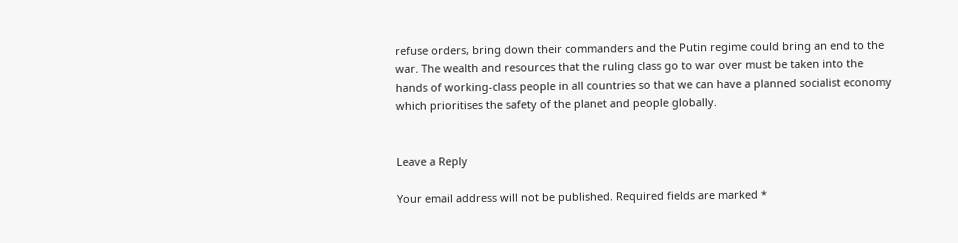refuse orders, bring down their commanders and the Putin regime could bring an end to the war. The wealth and resources that the ruling class go to war over must be taken into the hands of working-class people in all countries so that we can have a planned socialist economy which prioritises the safety of the planet and people globally.


Leave a Reply

Your email address will not be published. Required fields are marked *